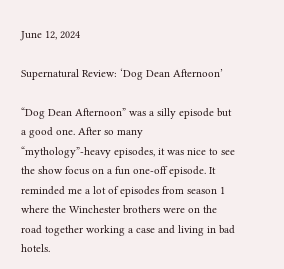June 12, 2024

Supernatural Review: ‘Dog Dean Afternoon’

“Dog Dean Afternoon” was a silly episode but a good one. After so many “mythology”-heavy episodes, it was nice to see the show focus on a fun one-off episode. It reminded me a lot of episodes from season 1 where the Winchester brothers were on the road together working a case and living in bad hotels.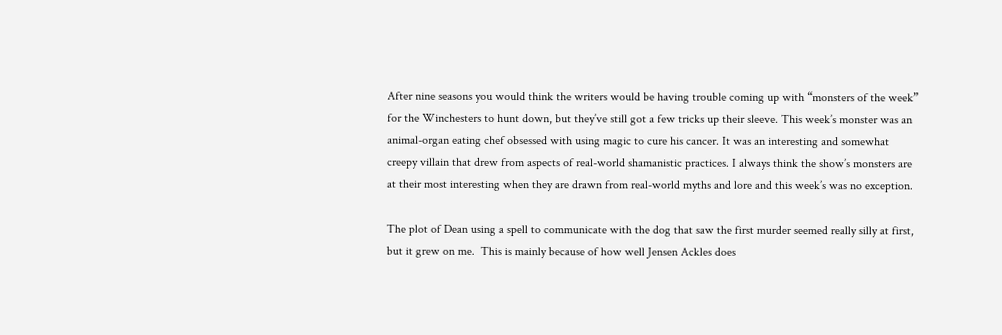After nine seasons you would think the writers would be having trouble coming up with “monsters of the week” for the Winchesters to hunt down, but they’ve still got a few tricks up their sleeve. This week’s monster was an animal-organ eating chef obsessed with using magic to cure his cancer. It was an interesting and somewhat creepy villain that drew from aspects of real-world shamanistic practices. I always think the show’s monsters are at their most interesting when they are drawn from real-world myths and lore and this week’s was no exception.

The plot of Dean using a spell to communicate with the dog that saw the first murder seemed really silly at first, but it grew on me.  This is mainly because of how well Jensen Ackles does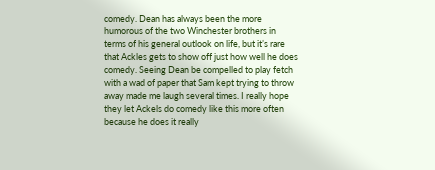comedy. Dean has always been the more humorous of the two Winchester brothers in terms of his general outlook on life, but it’s rare that Ackles gets to show off just how well he does comedy. Seeing Dean be compelled to play fetch with a wad of paper that Sam kept trying to throw away made me laugh several times. I really hope they let Ackels do comedy like this more often because he does it really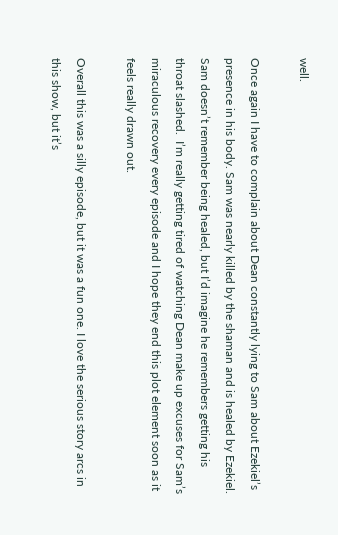well.

Once again I have to complain about Dean constantly lying to Sam about Ezekiel’s presence in his body. Sam was nearly killed by the shaman and is healed by Ezekiel. Sam doesn’t remember being healed, but I’d imagine he remembers getting his throat slashed.  I’m really getting tired of watching Dean make up excuses for Sam’s miraculous recovery every episode and I hope they end this plot element soon as it feels really drawn out.

Overall this was a silly episode, but it was a fun one. I love the serious story arcs in this show, but it’s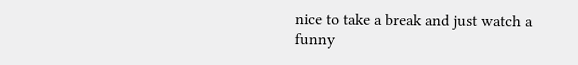nice to take a break and just watch a funny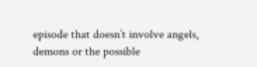episode that doesn’t involve angels, demons or the possible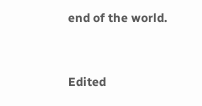end of the world.


Edited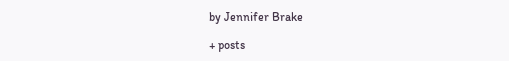by Jennifer Brake

+ posts